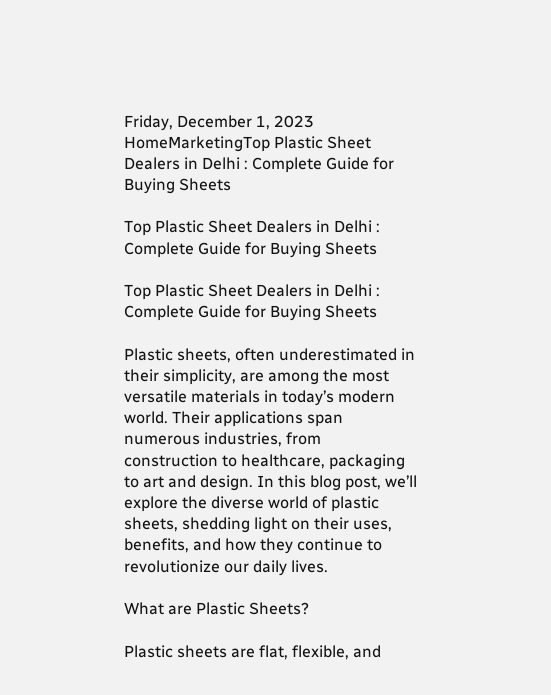Friday, December 1, 2023
HomeMarketingTop Plastic Sheet Dealers in Delhi : Complete Guide for Buying Sheets

Top Plastic Sheet Dealers in Delhi : Complete Guide for Buying Sheets

Top Plastic Sheet Dealers in Delhi : Complete Guide for Buying Sheets

Plastic sheets, often underestimated in their simplicity, are among the most versatile materials in today’s modern world. Their applications span numerous industries, from construction to healthcare, packaging to art and design. In this blog post, we’ll explore the diverse world of plastic sheets, shedding light on their uses, benefits, and how they continue to revolutionize our daily lives.

What are Plastic Sheets?

Plastic sheets are flat, flexible, and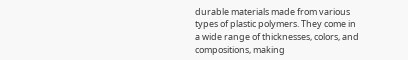durable materials made from various types of plastic polymers. They come in a wide range of thicknesses, colors, and compositions, making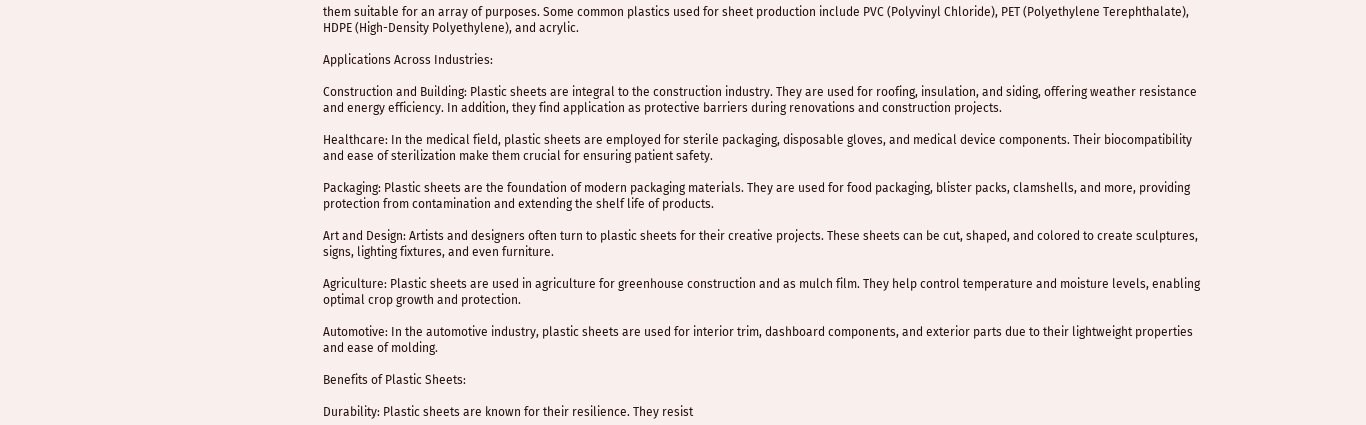them suitable for an array of purposes. Some common plastics used for sheet production include PVC (Polyvinyl Chloride), PET (Polyethylene Terephthalate), HDPE (High-Density Polyethylene), and acrylic.

Applications Across Industries:

Construction and Building: Plastic sheets are integral to the construction industry. They are used for roofing, insulation, and siding, offering weather resistance and energy efficiency. In addition, they find application as protective barriers during renovations and construction projects.

Healthcare: In the medical field, plastic sheets are employed for sterile packaging, disposable gloves, and medical device components. Their biocompatibility and ease of sterilization make them crucial for ensuring patient safety.

Packaging: Plastic sheets are the foundation of modern packaging materials. They are used for food packaging, blister packs, clamshells, and more, providing protection from contamination and extending the shelf life of products.

Art and Design: Artists and designers often turn to plastic sheets for their creative projects. These sheets can be cut, shaped, and colored to create sculptures, signs, lighting fixtures, and even furniture.

Agriculture: Plastic sheets are used in agriculture for greenhouse construction and as mulch film. They help control temperature and moisture levels, enabling optimal crop growth and protection.

Automotive: In the automotive industry, plastic sheets are used for interior trim, dashboard components, and exterior parts due to their lightweight properties and ease of molding.

Benefits of Plastic Sheets:

Durability: Plastic sheets are known for their resilience. They resist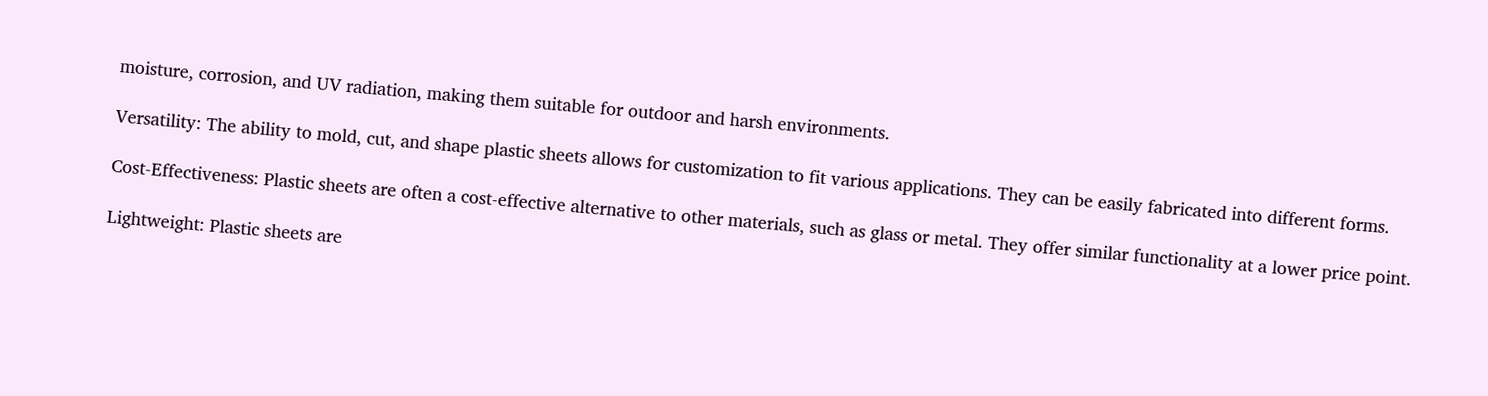moisture, corrosion, and UV radiation, making them suitable for outdoor and harsh environments.

Versatility: The ability to mold, cut, and shape plastic sheets allows for customization to fit various applications. They can be easily fabricated into different forms.

Cost-Effectiveness: Plastic sheets are often a cost-effective alternative to other materials, such as glass or metal. They offer similar functionality at a lower price point.

Lightweight: Plastic sheets are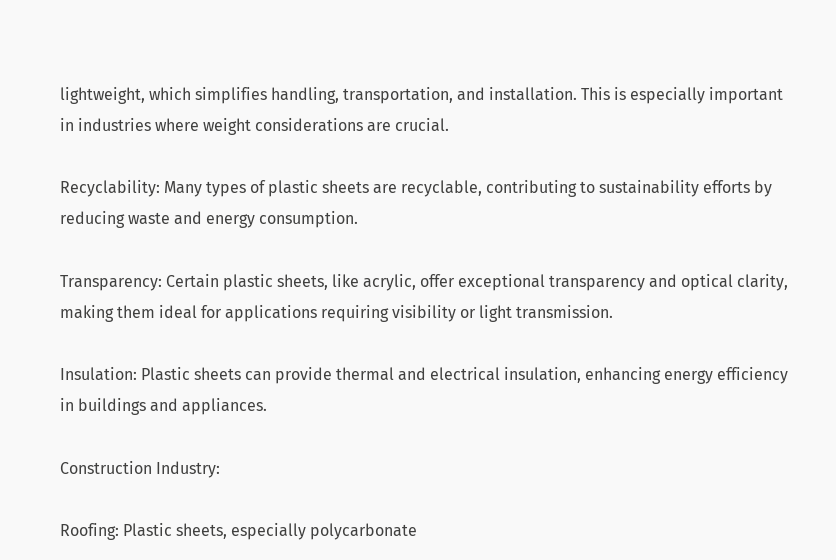lightweight, which simplifies handling, transportation, and installation. This is especially important in industries where weight considerations are crucial.

Recyclability: Many types of plastic sheets are recyclable, contributing to sustainability efforts by reducing waste and energy consumption.

Transparency: Certain plastic sheets, like acrylic, offer exceptional transparency and optical clarity, making them ideal for applications requiring visibility or light transmission.

Insulation: Plastic sheets can provide thermal and electrical insulation, enhancing energy efficiency in buildings and appliances.

Construction Industry:

Roofing: Plastic sheets, especially polycarbonate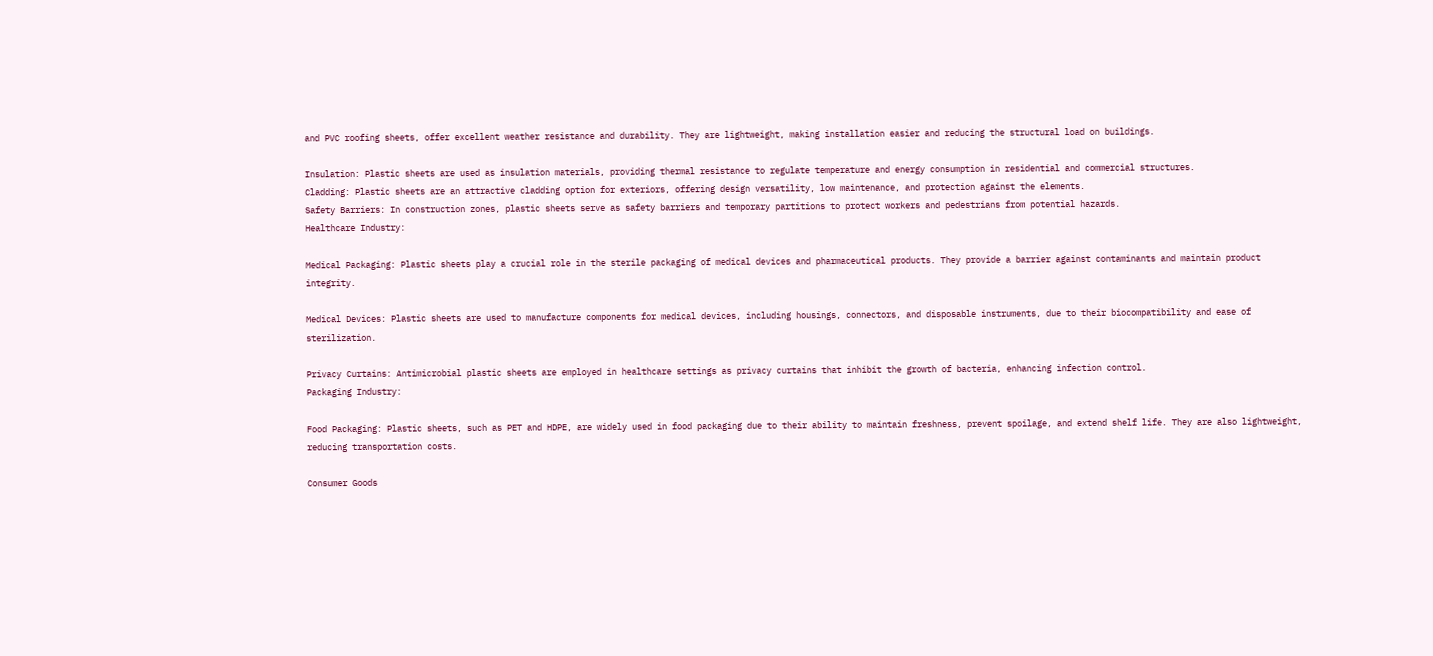and PVC roofing sheets, offer excellent weather resistance and durability. They are lightweight, making installation easier and reducing the structural load on buildings.

Insulation: Plastic sheets are used as insulation materials, providing thermal resistance to regulate temperature and energy consumption in residential and commercial structures.
Cladding: Plastic sheets are an attractive cladding option for exteriors, offering design versatility, low maintenance, and protection against the elements.
Safety Barriers: In construction zones, plastic sheets serve as safety barriers and temporary partitions to protect workers and pedestrians from potential hazards.
Healthcare Industry:

Medical Packaging: Plastic sheets play a crucial role in the sterile packaging of medical devices and pharmaceutical products. They provide a barrier against contaminants and maintain product integrity.

Medical Devices: Plastic sheets are used to manufacture components for medical devices, including housings, connectors, and disposable instruments, due to their biocompatibility and ease of sterilization.

Privacy Curtains: Antimicrobial plastic sheets are employed in healthcare settings as privacy curtains that inhibit the growth of bacteria, enhancing infection control.
Packaging Industry:

Food Packaging: Plastic sheets, such as PET and HDPE, are widely used in food packaging due to their ability to maintain freshness, prevent spoilage, and extend shelf life. They are also lightweight, reducing transportation costs.

Consumer Goods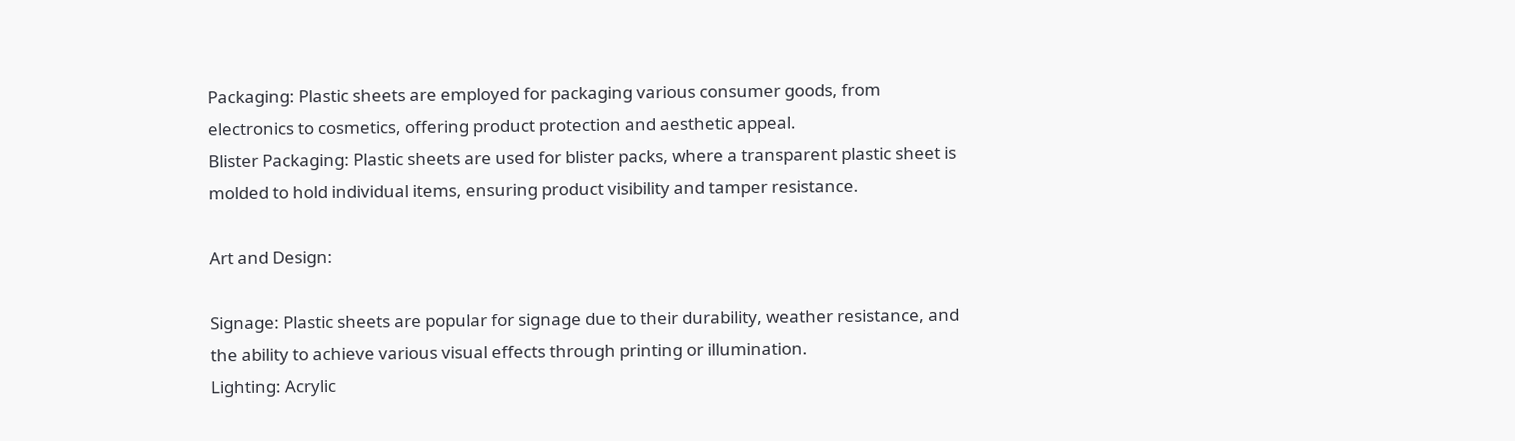Packaging: Plastic sheets are employed for packaging various consumer goods, from electronics to cosmetics, offering product protection and aesthetic appeal.
Blister Packaging: Plastic sheets are used for blister packs, where a transparent plastic sheet is molded to hold individual items, ensuring product visibility and tamper resistance.

Art and Design:

Signage: Plastic sheets are popular for signage due to their durability, weather resistance, and the ability to achieve various visual effects through printing or illumination.
Lighting: Acrylic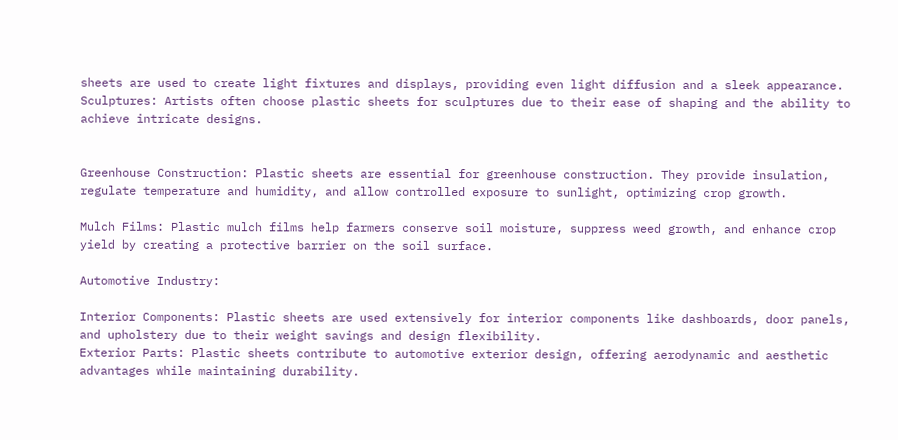sheets are used to create light fixtures and displays, providing even light diffusion and a sleek appearance.
Sculptures: Artists often choose plastic sheets for sculptures due to their ease of shaping and the ability to achieve intricate designs.


Greenhouse Construction: Plastic sheets are essential for greenhouse construction. They provide insulation, regulate temperature and humidity, and allow controlled exposure to sunlight, optimizing crop growth.

Mulch Films: Plastic mulch films help farmers conserve soil moisture, suppress weed growth, and enhance crop yield by creating a protective barrier on the soil surface.

Automotive Industry:

Interior Components: Plastic sheets are used extensively for interior components like dashboards, door panels, and upholstery due to their weight savings and design flexibility.
Exterior Parts: Plastic sheets contribute to automotive exterior design, offering aerodynamic and aesthetic advantages while maintaining durability.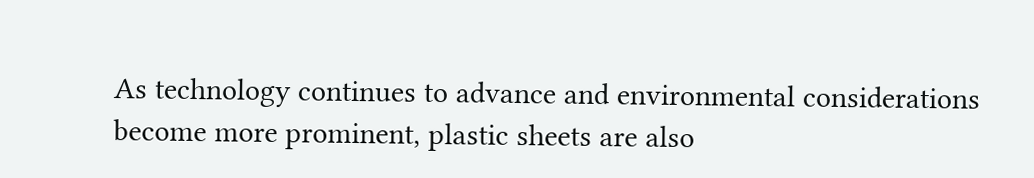As technology continues to advance and environmental considerations become more prominent, plastic sheets are also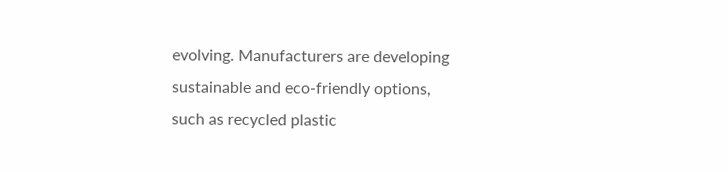evolving. Manufacturers are developing sustainable and eco-friendly options, such as recycled plastic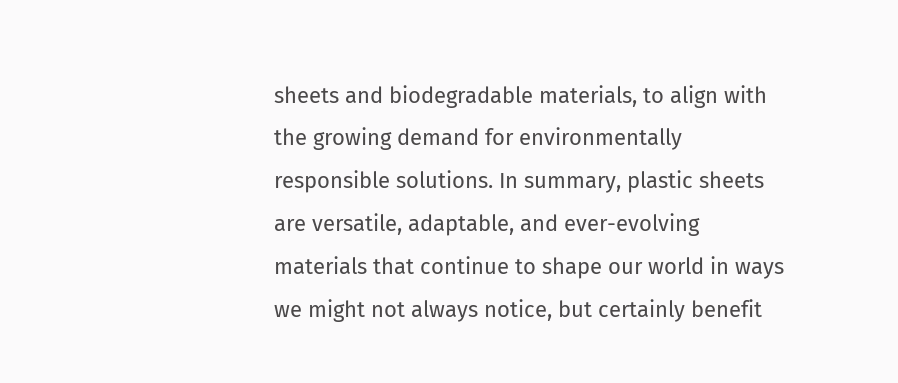sheets and biodegradable materials, to align with the growing demand for environmentally responsible solutions. In summary, plastic sheets are versatile, adaptable, and ever-evolving materials that continue to shape our world in ways we might not always notice, but certainly benefit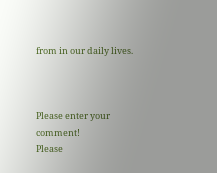from in our daily lives.



Please enter your comment!
Please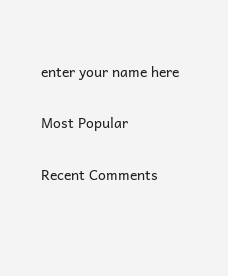enter your name here

Most Popular

Recent Comments